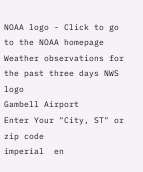NOAA logo - Click to go to the NOAA homepage Weather observations for the past three days NWS logo
Gambell Airport
Enter Your "City, ST" or zip code
imperial  en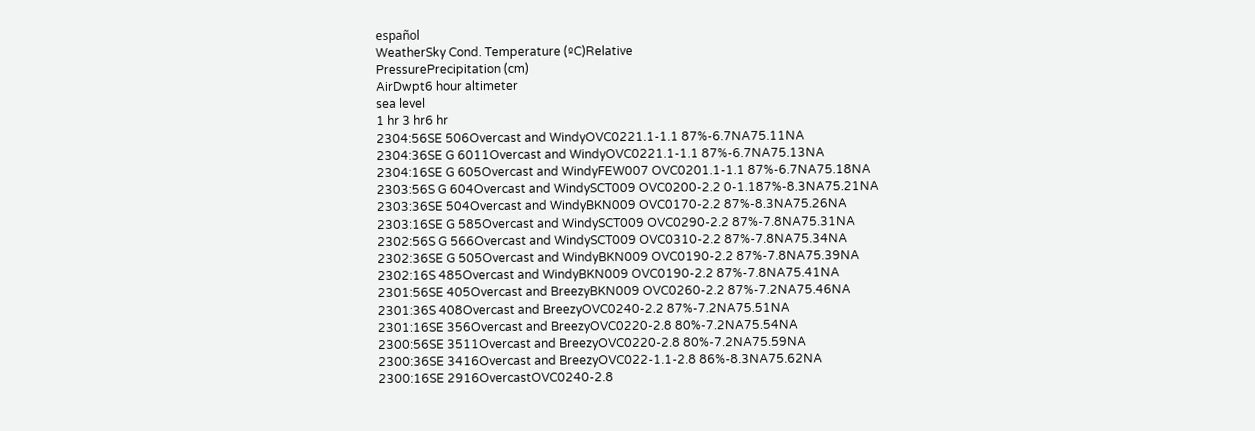español
WeatherSky Cond. Temperature (ºC)Relative
PressurePrecipitation (cm)
AirDwpt6 hour altimeter
sea level
1 hr 3 hr6 hr
2304:56SE 506Overcast and WindyOVC0221.1-1.1 87%-6.7NA75.11NA
2304:36SE G 6011Overcast and WindyOVC0221.1-1.1 87%-6.7NA75.13NA
2304:16SE G 605Overcast and WindyFEW007 OVC0201.1-1.1 87%-6.7NA75.18NA
2303:56S G 604Overcast and WindySCT009 OVC0200-2.2 0-1.187%-8.3NA75.21NA
2303:36SE 504Overcast and WindyBKN009 OVC0170-2.2 87%-8.3NA75.26NA
2303:16SE G 585Overcast and WindySCT009 OVC0290-2.2 87%-7.8NA75.31NA
2302:56S G 566Overcast and WindySCT009 OVC0310-2.2 87%-7.8NA75.34NA
2302:36SE G 505Overcast and WindyBKN009 OVC0190-2.2 87%-7.8NA75.39NA
2302:16S 485Overcast and WindyBKN009 OVC0190-2.2 87%-7.8NA75.41NA
2301:56SE 405Overcast and BreezyBKN009 OVC0260-2.2 87%-7.2NA75.46NA
2301:36S 408Overcast and BreezyOVC0240-2.2 87%-7.2NA75.51NA
2301:16SE 356Overcast and BreezyOVC0220-2.8 80%-7.2NA75.54NA
2300:56SE 3511Overcast and BreezyOVC0220-2.8 80%-7.2NA75.59NA
2300:36SE 3416Overcast and BreezyOVC022-1.1-2.8 86%-8.3NA75.62NA
2300:16SE 2916OvercastOVC0240-2.8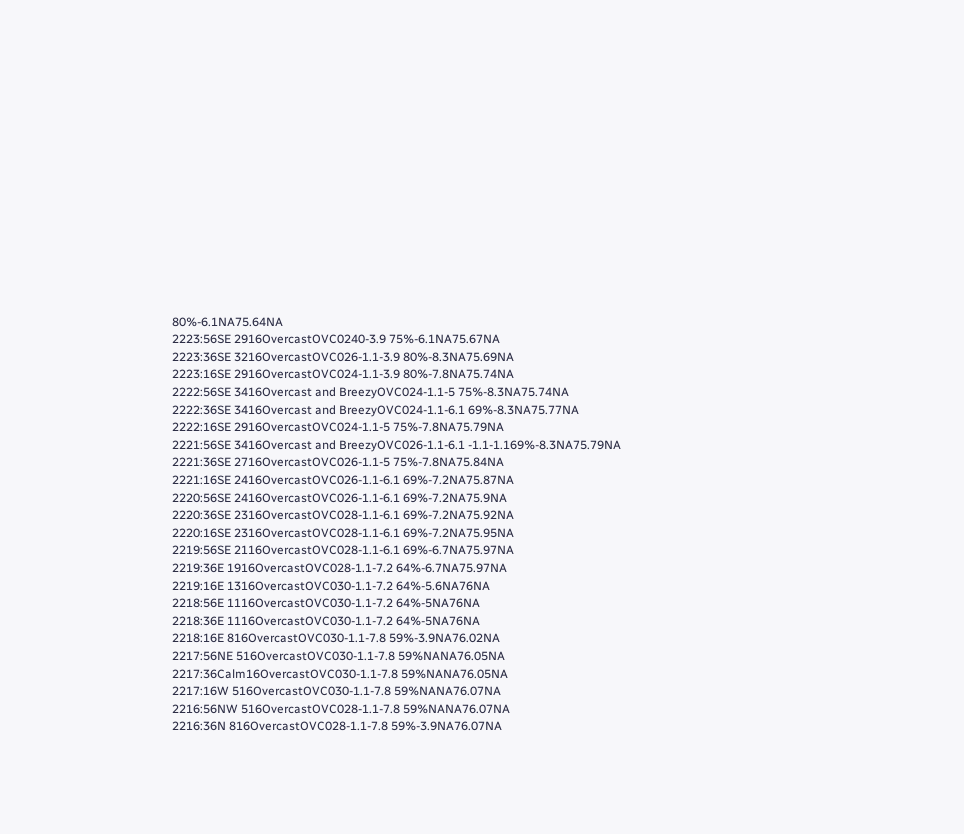80%-6.1NA75.64NA
2223:56SE 2916OvercastOVC0240-3.9 75%-6.1NA75.67NA
2223:36SE 3216OvercastOVC026-1.1-3.9 80%-8.3NA75.69NA
2223:16SE 2916OvercastOVC024-1.1-3.9 80%-7.8NA75.74NA
2222:56SE 3416Overcast and BreezyOVC024-1.1-5 75%-8.3NA75.74NA
2222:36SE 3416Overcast and BreezyOVC024-1.1-6.1 69%-8.3NA75.77NA
2222:16SE 2916OvercastOVC024-1.1-5 75%-7.8NA75.79NA
2221:56SE 3416Overcast and BreezyOVC026-1.1-6.1 -1.1-1.169%-8.3NA75.79NA
2221:36SE 2716OvercastOVC026-1.1-5 75%-7.8NA75.84NA
2221:16SE 2416OvercastOVC026-1.1-6.1 69%-7.2NA75.87NA
2220:56SE 2416OvercastOVC026-1.1-6.1 69%-7.2NA75.9NA
2220:36SE 2316OvercastOVC028-1.1-6.1 69%-7.2NA75.92NA
2220:16SE 2316OvercastOVC028-1.1-6.1 69%-7.2NA75.95NA
2219:56SE 2116OvercastOVC028-1.1-6.1 69%-6.7NA75.97NA
2219:36E 1916OvercastOVC028-1.1-7.2 64%-6.7NA75.97NA
2219:16E 1316OvercastOVC030-1.1-7.2 64%-5.6NA76NA
2218:56E 1116OvercastOVC030-1.1-7.2 64%-5NA76NA
2218:36E 1116OvercastOVC030-1.1-7.2 64%-5NA76NA
2218:16E 816OvercastOVC030-1.1-7.8 59%-3.9NA76.02NA
2217:56NE 516OvercastOVC030-1.1-7.8 59%NANA76.05NA
2217:36Calm16OvercastOVC030-1.1-7.8 59%NANA76.05NA
2217:16W 516OvercastOVC030-1.1-7.8 59%NANA76.07NA
2216:56NW 516OvercastOVC028-1.1-7.8 59%NANA76.07NA
2216:36N 816OvercastOVC028-1.1-7.8 59%-3.9NA76.07NA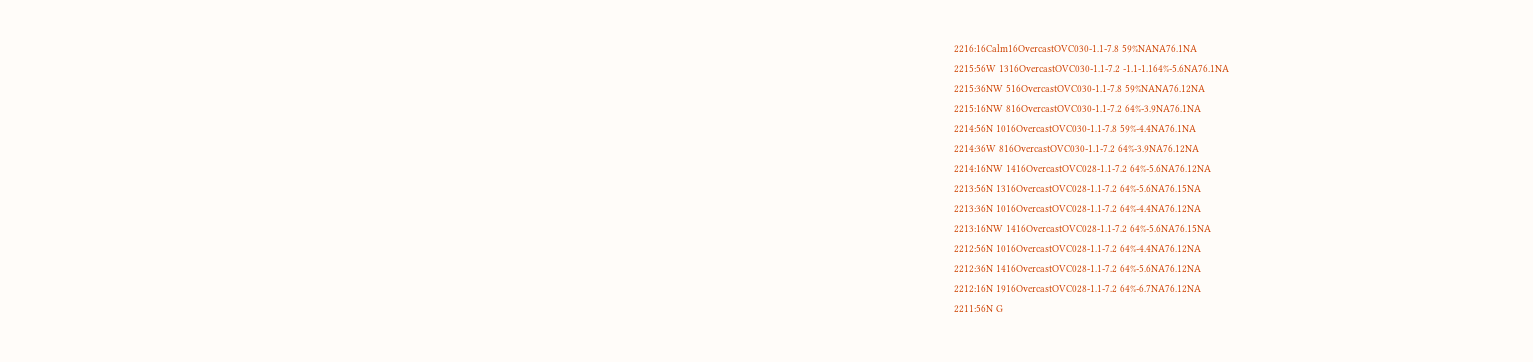2216:16Calm16OvercastOVC030-1.1-7.8 59%NANA76.1NA
2215:56W 1316OvercastOVC030-1.1-7.2 -1.1-1.164%-5.6NA76.1NA
2215:36NW 516OvercastOVC030-1.1-7.8 59%NANA76.12NA
2215:16NW 816OvercastOVC030-1.1-7.2 64%-3.9NA76.1NA
2214:56N 1016OvercastOVC030-1.1-7.8 59%-4.4NA76.1NA
2214:36W 816OvercastOVC030-1.1-7.2 64%-3.9NA76.12NA
2214:16NW 1416OvercastOVC028-1.1-7.2 64%-5.6NA76.12NA
2213:56N 1316OvercastOVC028-1.1-7.2 64%-5.6NA76.15NA
2213:36N 1016OvercastOVC028-1.1-7.2 64%-4.4NA76.12NA
2213:16NW 1416OvercastOVC028-1.1-7.2 64%-5.6NA76.15NA
2212:56N 1016OvercastOVC028-1.1-7.2 64%-4.4NA76.12NA
2212:36N 1416OvercastOVC028-1.1-7.2 64%-5.6NA76.12NA
2212:16N 1916OvercastOVC028-1.1-7.2 64%-6.7NA76.12NA
2211:56N G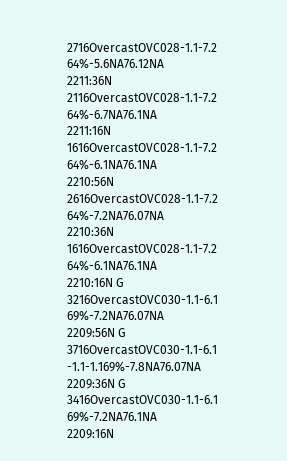2716OvercastOVC028-1.1-7.2 64%-5.6NA76.12NA
2211:36N 2116OvercastOVC028-1.1-7.2 64%-6.7NA76.1NA
2211:16N 1616OvercastOVC028-1.1-7.2 64%-6.1NA76.1NA
2210:56N 2616OvercastOVC028-1.1-7.2 64%-7.2NA76.07NA
2210:36N 1616OvercastOVC028-1.1-7.2 64%-6.1NA76.1NA
2210:16N G 3216OvercastOVC030-1.1-6.1 69%-7.2NA76.07NA
2209:56N G 3716OvercastOVC030-1.1-6.1 -1.1-1.169%-7.8NA76.07NA
2209:36N G 3416OvercastOVC030-1.1-6.1 69%-7.2NA76.1NA
2209:16N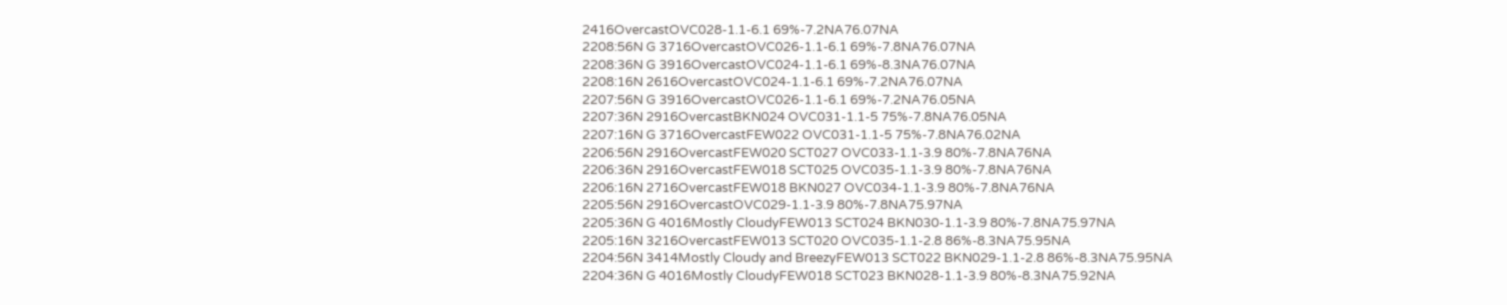2416OvercastOVC028-1.1-6.1 69%-7.2NA76.07NA
2208:56N G 3716OvercastOVC026-1.1-6.1 69%-7.8NA76.07NA
2208:36N G 3916OvercastOVC024-1.1-6.1 69%-8.3NA76.07NA
2208:16N 2616OvercastOVC024-1.1-6.1 69%-7.2NA76.07NA
2207:56N G 3916OvercastOVC026-1.1-6.1 69%-7.2NA76.05NA
2207:36N 2916OvercastBKN024 OVC031-1.1-5 75%-7.8NA76.05NA
2207:16N G 3716OvercastFEW022 OVC031-1.1-5 75%-7.8NA76.02NA
2206:56N 2916OvercastFEW020 SCT027 OVC033-1.1-3.9 80%-7.8NA76NA
2206:36N 2916OvercastFEW018 SCT025 OVC035-1.1-3.9 80%-7.8NA76NA
2206:16N 2716OvercastFEW018 BKN027 OVC034-1.1-3.9 80%-7.8NA76NA
2205:56N 2916OvercastOVC029-1.1-3.9 80%-7.8NA75.97NA
2205:36N G 4016Mostly CloudyFEW013 SCT024 BKN030-1.1-3.9 80%-7.8NA75.97NA
2205:16N 3216OvercastFEW013 SCT020 OVC035-1.1-2.8 86%-8.3NA75.95NA
2204:56N 3414Mostly Cloudy and BreezyFEW013 SCT022 BKN029-1.1-2.8 86%-8.3NA75.95NA
2204:36N G 4016Mostly CloudyFEW018 SCT023 BKN028-1.1-3.9 80%-8.3NA75.92NA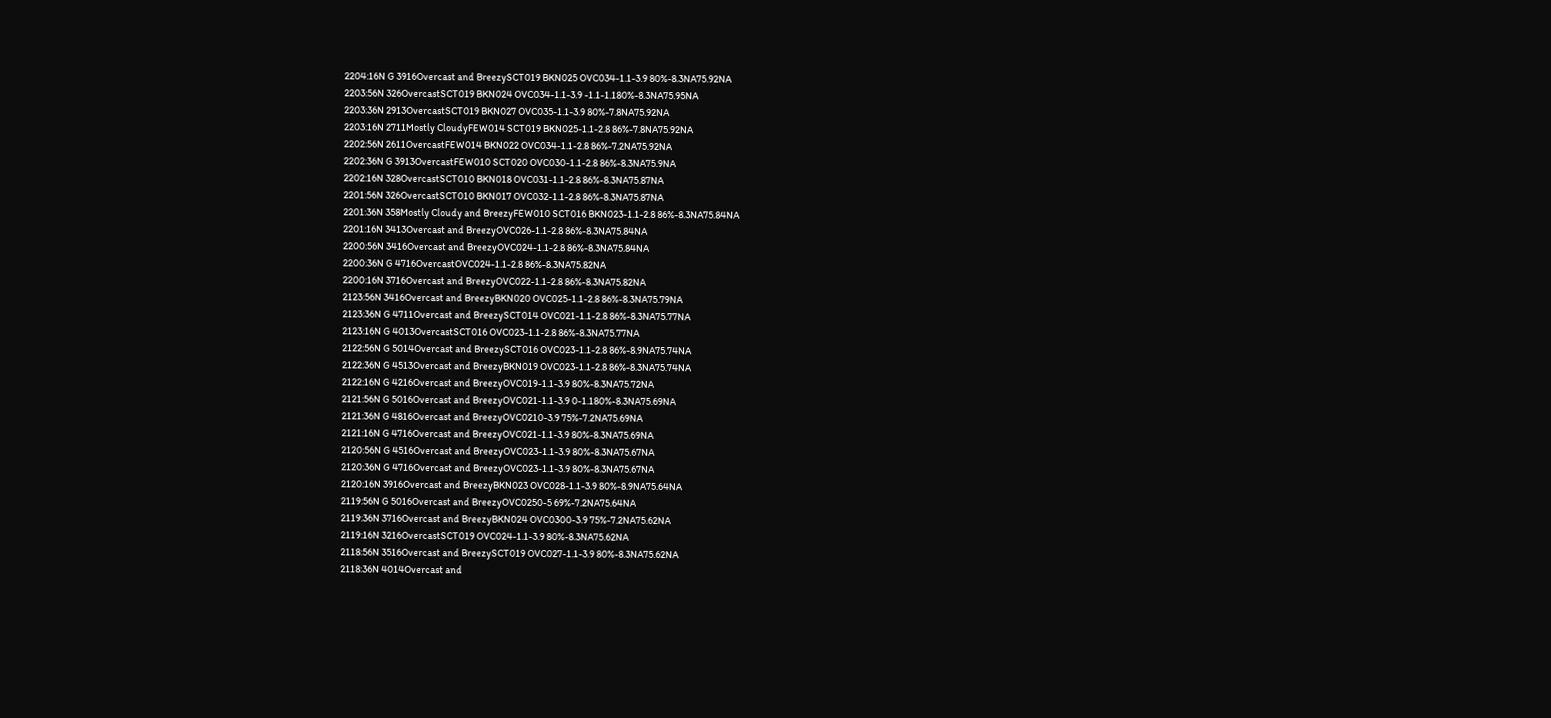2204:16N G 3916Overcast and BreezySCT019 BKN025 OVC034-1.1-3.9 80%-8.3NA75.92NA
2203:56N 326OvercastSCT019 BKN024 OVC034-1.1-3.9 -1.1-1.180%-8.3NA75.95NA
2203:36N 2913OvercastSCT019 BKN027 OVC035-1.1-3.9 80%-7.8NA75.92NA
2203:16N 2711Mostly CloudyFEW014 SCT019 BKN025-1.1-2.8 86%-7.8NA75.92NA
2202:56N 2611OvercastFEW014 BKN022 OVC034-1.1-2.8 86%-7.2NA75.92NA
2202:36N G 3913OvercastFEW010 SCT020 OVC030-1.1-2.8 86%-8.3NA75.9NA
2202:16N 328OvercastSCT010 BKN018 OVC031-1.1-2.8 86%-8.3NA75.87NA
2201:56N 326OvercastSCT010 BKN017 OVC032-1.1-2.8 86%-8.3NA75.87NA
2201:36N 358Mostly Cloudy and BreezyFEW010 SCT016 BKN023-1.1-2.8 86%-8.3NA75.84NA
2201:16N 3413Overcast and BreezyOVC026-1.1-2.8 86%-8.3NA75.84NA
2200:56N 3416Overcast and BreezyOVC024-1.1-2.8 86%-8.3NA75.84NA
2200:36N G 4716OvercastOVC024-1.1-2.8 86%-8.3NA75.82NA
2200:16N 3716Overcast and BreezyOVC022-1.1-2.8 86%-8.3NA75.82NA
2123:56N 3416Overcast and BreezyBKN020 OVC025-1.1-2.8 86%-8.3NA75.79NA
2123:36N G 4711Overcast and BreezySCT014 OVC021-1.1-2.8 86%-8.3NA75.77NA
2123:16N G 4013OvercastSCT016 OVC023-1.1-2.8 86%-8.3NA75.77NA
2122:56N G 5014Overcast and BreezySCT016 OVC023-1.1-2.8 86%-8.9NA75.74NA
2122:36N G 4513Overcast and BreezyBKN019 OVC023-1.1-2.8 86%-8.3NA75.74NA
2122:16N G 4216Overcast and BreezyOVC019-1.1-3.9 80%-8.3NA75.72NA
2121:56N G 5016Overcast and BreezyOVC021-1.1-3.9 0-1.180%-8.3NA75.69NA
2121:36N G 4816Overcast and BreezyOVC0210-3.9 75%-7.2NA75.69NA
2121:16N G 4716Overcast and BreezyOVC021-1.1-3.9 80%-8.3NA75.69NA
2120:56N G 4516Overcast and BreezyOVC023-1.1-3.9 80%-8.3NA75.67NA
2120:36N G 4716Overcast and BreezyOVC023-1.1-3.9 80%-8.3NA75.67NA
2120:16N 3916Overcast and BreezyBKN023 OVC028-1.1-3.9 80%-8.9NA75.64NA
2119:56N G 5016Overcast and BreezyOVC0250-5 69%-7.2NA75.64NA
2119:36N 3716Overcast and BreezyBKN024 OVC0300-3.9 75%-7.2NA75.62NA
2119:16N 3216OvercastSCT019 OVC024-1.1-3.9 80%-8.3NA75.62NA
2118:56N 3516Overcast and BreezySCT019 OVC027-1.1-3.9 80%-8.3NA75.62NA
2118:36N 4014Overcast and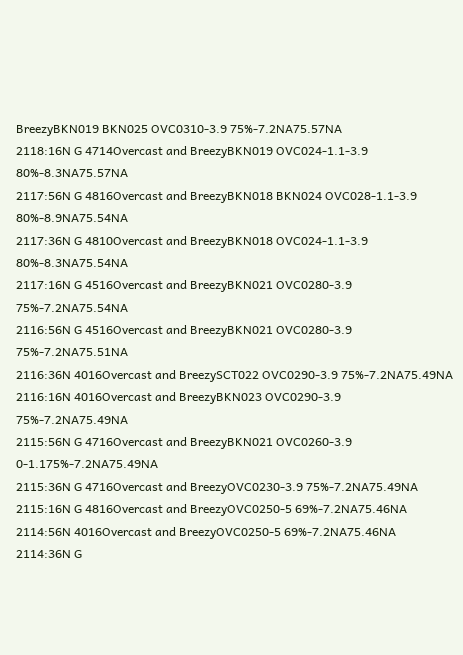BreezyBKN019 BKN025 OVC0310-3.9 75%-7.2NA75.57NA
2118:16N G 4714Overcast and BreezyBKN019 OVC024-1.1-3.9 80%-8.3NA75.57NA
2117:56N G 4816Overcast and BreezyBKN018 BKN024 OVC028-1.1-3.9 80%-8.9NA75.54NA
2117:36N G 4810Overcast and BreezyBKN018 OVC024-1.1-3.9 80%-8.3NA75.54NA
2117:16N G 4516Overcast and BreezyBKN021 OVC0280-3.9 75%-7.2NA75.54NA
2116:56N G 4516Overcast and BreezyBKN021 OVC0280-3.9 75%-7.2NA75.51NA
2116:36N 4016Overcast and BreezySCT022 OVC0290-3.9 75%-7.2NA75.49NA
2116:16N 4016Overcast and BreezyBKN023 OVC0290-3.9 75%-7.2NA75.49NA
2115:56N G 4716Overcast and BreezyBKN021 OVC0260-3.9 0-1.175%-7.2NA75.49NA
2115:36N G 4716Overcast and BreezyOVC0230-3.9 75%-7.2NA75.49NA
2115:16N G 4816Overcast and BreezyOVC0250-5 69%-7.2NA75.46NA
2114:56N 4016Overcast and BreezyOVC0250-5 69%-7.2NA75.46NA
2114:36N G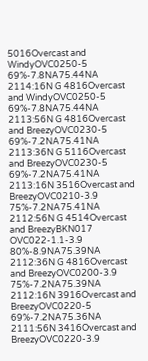5016Overcast and WindyOVC0250-5 69%-7.8NA75.44NA
2114:16N G 4816Overcast and WindyOVC0250-5 69%-7.8NA75.44NA
2113:56N G 4816Overcast and BreezyOVC0230-5 69%-7.2NA75.41NA
2113:36N G 5116Overcast and BreezyOVC0230-5 69%-7.2NA75.41NA
2113:16N 3516Overcast and BreezyOVC0210-3.9 75%-7.2NA75.41NA
2112:56N G 4514Overcast and BreezyBKN017 OVC022-1.1-3.9 80%-8.9NA75.39NA
2112:36N G 4816Overcast and BreezyOVC0200-3.9 75%-7.2NA75.39NA
2112:16N 3916Overcast and BreezyOVC0220-5 69%-7.2NA75.36NA
2111:56N 3416Overcast and BreezyOVC0220-3.9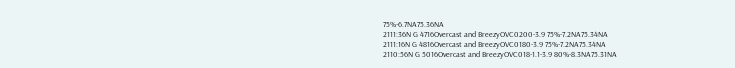75%-6.7NA75.36NA
2111:36N G 4716Overcast and BreezyOVC0200-3.9 75%-7.2NA75.34NA
2111:16N G 4816Overcast and BreezyOVC0180-3.9 75%-7.2NA75.34NA
2110:56N G 5016Overcast and BreezyOVC018-1.1-3.9 80%-8.3NA75.31NA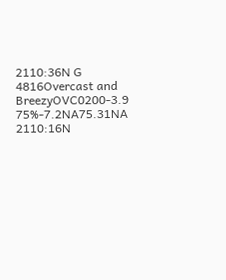2110:36N G 4816Overcast and BreezyOVC0200-3.9 75%-7.2NA75.31NA
2110:16N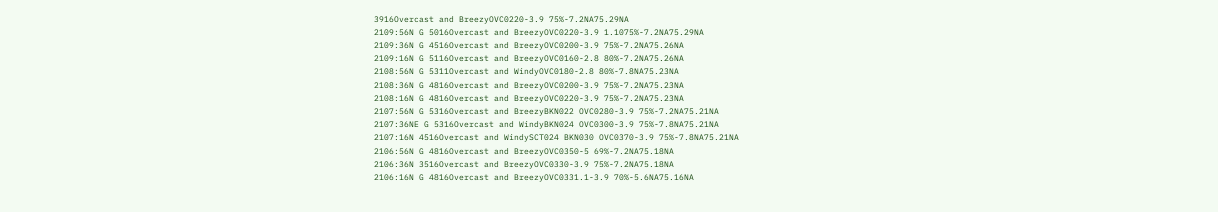3916Overcast and BreezyOVC0220-3.9 75%-7.2NA75.29NA
2109:56N G 5016Overcast and BreezyOVC0220-3.9 1.1075%-7.2NA75.29NA
2109:36N G 4516Overcast and BreezyOVC0200-3.9 75%-7.2NA75.26NA
2109:16N G 5116Overcast and BreezyOVC0160-2.8 80%-7.2NA75.26NA
2108:56N G 5311Overcast and WindyOVC0180-2.8 80%-7.8NA75.23NA
2108:36N G 4816Overcast and BreezyOVC0200-3.9 75%-7.2NA75.23NA
2108:16N G 4816Overcast and BreezyOVC0220-3.9 75%-7.2NA75.23NA
2107:56N G 5316Overcast and BreezyBKN022 OVC0280-3.9 75%-7.2NA75.21NA
2107:36NE G 5316Overcast and WindyBKN024 OVC0300-3.9 75%-7.8NA75.21NA
2107:16N 4516Overcast and WindySCT024 BKN030 OVC0370-3.9 75%-7.8NA75.21NA
2106:56N G 4816Overcast and BreezyOVC0350-5 69%-7.2NA75.18NA
2106:36N 3516Overcast and BreezyOVC0330-3.9 75%-7.2NA75.18NA
2106:16N G 4816Overcast and BreezyOVC0331.1-3.9 70%-5.6NA75.16NA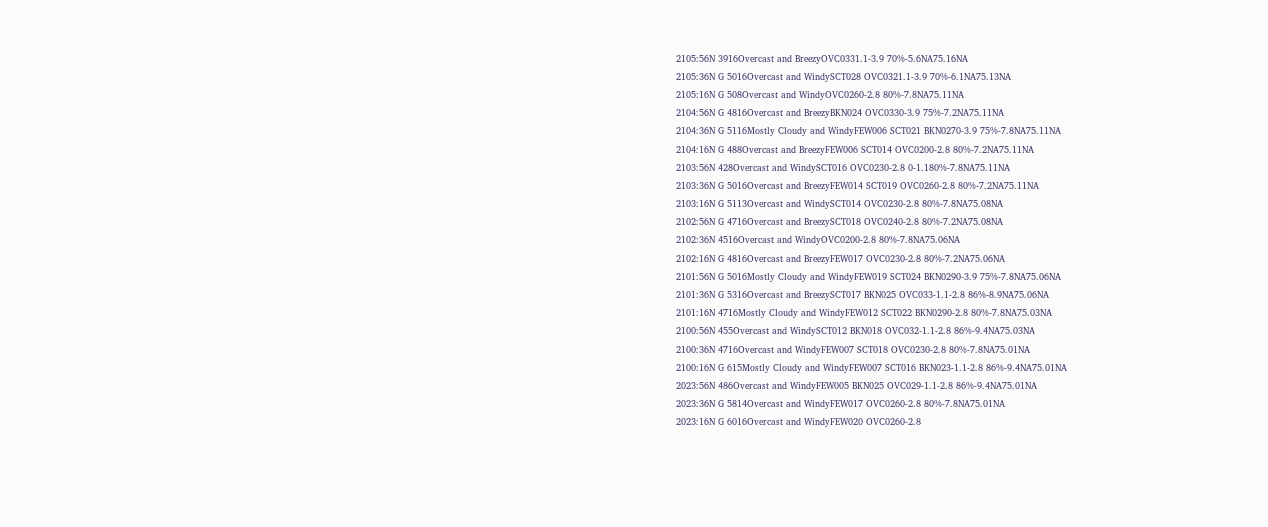2105:56N 3916Overcast and BreezyOVC0331.1-3.9 70%-5.6NA75.16NA
2105:36N G 5016Overcast and WindySCT028 OVC0321.1-3.9 70%-6.1NA75.13NA
2105:16N G 508Overcast and WindyOVC0260-2.8 80%-7.8NA75.11NA
2104:56N G 4816Overcast and BreezyBKN024 OVC0330-3.9 75%-7.2NA75.11NA
2104:36N G 5116Mostly Cloudy and WindyFEW006 SCT021 BKN0270-3.9 75%-7.8NA75.11NA
2104:16N G 488Overcast and BreezyFEW006 SCT014 OVC0200-2.8 80%-7.2NA75.11NA
2103:56N 428Overcast and WindySCT016 OVC0230-2.8 0-1.180%-7.8NA75.11NA
2103:36N G 5016Overcast and BreezyFEW014 SCT019 OVC0260-2.8 80%-7.2NA75.11NA
2103:16N G 5113Overcast and WindySCT014 OVC0230-2.8 80%-7.8NA75.08NA
2102:56N G 4716Overcast and BreezySCT018 OVC0240-2.8 80%-7.2NA75.08NA
2102:36N 4516Overcast and WindyOVC0200-2.8 80%-7.8NA75.06NA
2102:16N G 4816Overcast and BreezyFEW017 OVC0230-2.8 80%-7.2NA75.06NA
2101:56N G 5016Mostly Cloudy and WindyFEW019 SCT024 BKN0290-3.9 75%-7.8NA75.06NA
2101:36N G 5316Overcast and BreezySCT017 BKN025 OVC033-1.1-2.8 86%-8.9NA75.06NA
2101:16N 4716Mostly Cloudy and WindyFEW012 SCT022 BKN0290-2.8 80%-7.8NA75.03NA
2100:56N 455Overcast and WindySCT012 BKN018 OVC032-1.1-2.8 86%-9.4NA75.03NA
2100:36N 4716Overcast and WindyFEW007 SCT018 OVC0230-2.8 80%-7.8NA75.01NA
2100:16N G 615Mostly Cloudy and WindyFEW007 SCT016 BKN023-1.1-2.8 86%-9.4NA75.01NA
2023:56N 486Overcast and WindyFEW005 BKN025 OVC029-1.1-2.8 86%-9.4NA75.01NA
2023:36N G 5814Overcast and WindyFEW017 OVC0260-2.8 80%-7.8NA75.01NA
2023:16N G 6016Overcast and WindyFEW020 OVC0260-2.8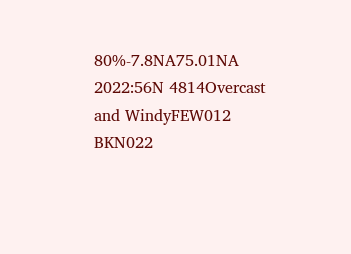80%-7.8NA75.01NA
2022:56N 4814Overcast and WindyFEW012 BKN022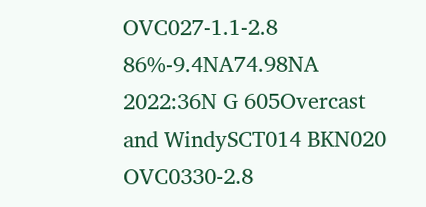OVC027-1.1-2.8 86%-9.4NA74.98NA
2022:36N G 605Overcast and WindySCT014 BKN020 OVC0330-2.8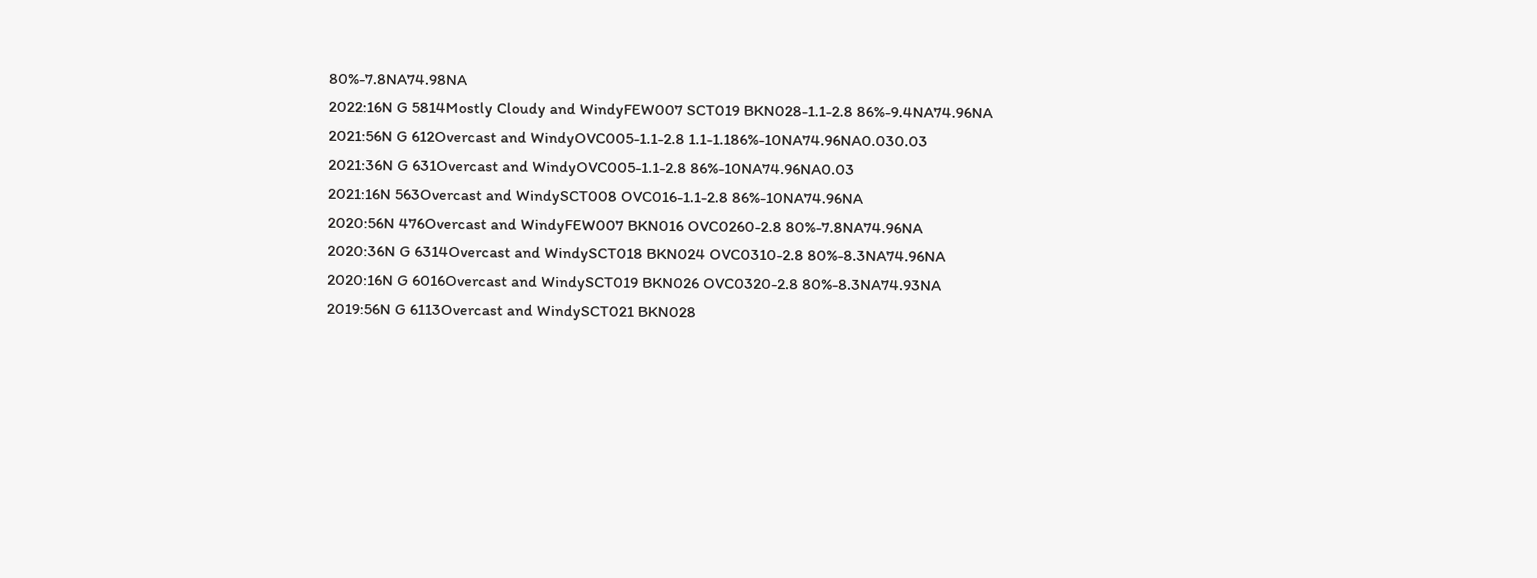80%-7.8NA74.98NA
2022:16N G 5814Mostly Cloudy and WindyFEW007 SCT019 BKN028-1.1-2.8 86%-9.4NA74.96NA
2021:56N G 612Overcast and WindyOVC005-1.1-2.8 1.1-1.186%-10NA74.96NA0.030.03
2021:36N G 631Overcast and WindyOVC005-1.1-2.8 86%-10NA74.96NA0.03
2021:16N 563Overcast and WindySCT008 OVC016-1.1-2.8 86%-10NA74.96NA
2020:56N 476Overcast and WindyFEW007 BKN016 OVC0260-2.8 80%-7.8NA74.96NA
2020:36N G 6314Overcast and WindySCT018 BKN024 OVC0310-2.8 80%-8.3NA74.96NA
2020:16N G 6016Overcast and WindySCT019 BKN026 OVC0320-2.8 80%-8.3NA74.93NA
2019:56N G 6113Overcast and WindySCT021 BKN028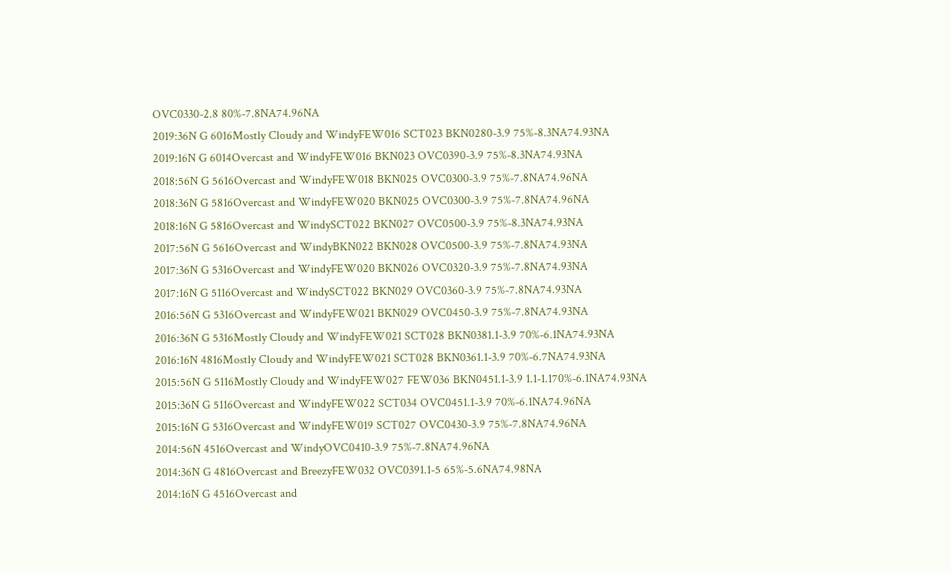OVC0330-2.8 80%-7.8NA74.96NA
2019:36N G 6016Mostly Cloudy and WindyFEW016 SCT023 BKN0280-3.9 75%-8.3NA74.93NA
2019:16N G 6014Overcast and WindyFEW016 BKN023 OVC0390-3.9 75%-8.3NA74.93NA
2018:56N G 5616Overcast and WindyFEW018 BKN025 OVC0300-3.9 75%-7.8NA74.96NA
2018:36N G 5816Overcast and WindyFEW020 BKN025 OVC0300-3.9 75%-7.8NA74.96NA
2018:16N G 5816Overcast and WindySCT022 BKN027 OVC0500-3.9 75%-8.3NA74.93NA
2017:56N G 5616Overcast and WindyBKN022 BKN028 OVC0500-3.9 75%-7.8NA74.93NA
2017:36N G 5316Overcast and WindyFEW020 BKN026 OVC0320-3.9 75%-7.8NA74.93NA
2017:16N G 5116Overcast and WindySCT022 BKN029 OVC0360-3.9 75%-7.8NA74.93NA
2016:56N G 5316Overcast and WindyFEW021 BKN029 OVC0450-3.9 75%-7.8NA74.93NA
2016:36N G 5316Mostly Cloudy and WindyFEW021 SCT028 BKN0381.1-3.9 70%-6.1NA74.93NA
2016:16N 4816Mostly Cloudy and WindyFEW021 SCT028 BKN0361.1-3.9 70%-6.7NA74.93NA
2015:56N G 5116Mostly Cloudy and WindyFEW027 FEW036 BKN0451.1-3.9 1.1-1.170%-6.1NA74.93NA
2015:36N G 5116Overcast and WindyFEW022 SCT034 OVC0451.1-3.9 70%-6.1NA74.96NA
2015:16N G 5316Overcast and WindyFEW019 SCT027 OVC0430-3.9 75%-7.8NA74.96NA
2014:56N 4516Overcast and WindyOVC0410-3.9 75%-7.8NA74.96NA
2014:36N G 4816Overcast and BreezyFEW032 OVC0391.1-5 65%-5.6NA74.98NA
2014:16N G 4516Overcast and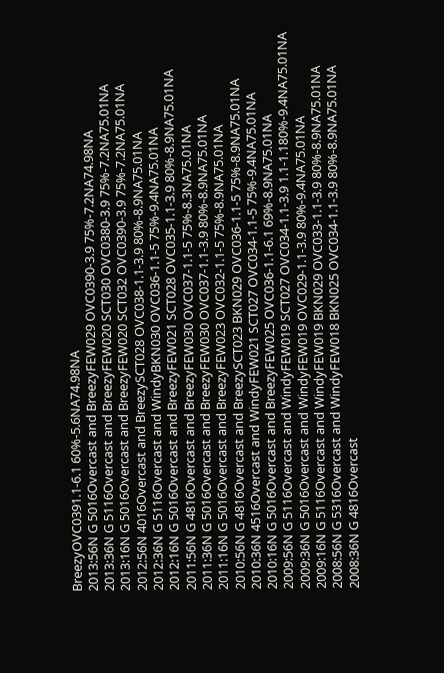BreezyOVC0391.1-6.1 60%-5.6NA74.98NA
2013:56N G 5016Overcast and BreezyFEW029 OVC0390-3.9 75%-7.2NA74.98NA
2013:36N G 5116Overcast and BreezyFEW020 SCT030 OVC0380-3.9 75%-7.2NA75.01NA
2013:16N G 5016Overcast and BreezyFEW020 SCT032 OVC0390-3.9 75%-7.2NA75.01NA
2012:56N 4016Overcast and BreezySCT028 OVC038-1.1-3.9 80%-8.9NA75.01NA
2012:36N G 5116Overcast and WindyBKN030 OVC036-1.1-5 75%-9.4NA75.01NA
2012:16N G 5016Overcast and BreezyFEW021 SCT028 OVC035-1.1-3.9 80%-8.9NA75.01NA
2011:56N G 4816Overcast and BreezyFEW030 OVC037-1.1-5 75%-8.3NA75.01NA
2011:36N G 5016Overcast and BreezyFEW030 OVC037-1.1-3.9 80%-8.9NA75.01NA
2011:16N G 5016Overcast and BreezyFEW023 OVC032-1.1-5 75%-8.9NA75.01NA
2010:56N G 4816Overcast and BreezySCT023 BKN029 OVC036-1.1-5 75%-8.9NA75.01NA
2010:36N 4516Overcast and WindyFEW021 SCT027 OVC034-1.1-5 75%-9.4NA75.01NA
2010:16N G 5016Overcast and BreezyFEW025 OVC036-1.1-6.1 69%-8.9NA75.01NA
2009:56N G 5116Overcast and WindyFEW019 SCT027 OVC034-1.1-3.9 1.1-1.180%-9.4NA75.01NA
2009:36N G 5016Overcast and WindyFEW019 OVC029-1.1-3.9 80%-9.4NA75.01NA
2009:16N G 5116Overcast and WindyFEW019 BKN029 OVC033-1.1-3.9 80%-8.9NA75.01NA
2008:56N G 5316Overcast and WindyFEW018 BKN025 OVC034-1.1-3.9 80%-8.9NA75.01NA
2008:36N G 4816Overcast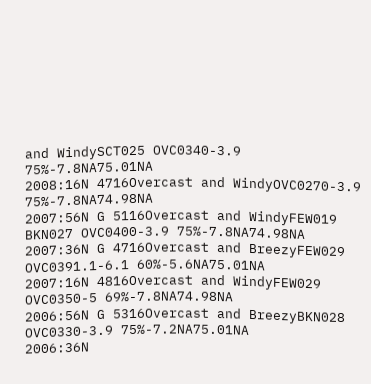and WindySCT025 OVC0340-3.9 75%-7.8NA75.01NA
2008:16N 4716Overcast and WindyOVC0270-3.9 75%-7.8NA74.98NA
2007:56N G 5116Overcast and WindyFEW019 BKN027 OVC0400-3.9 75%-7.8NA74.98NA
2007:36N G 4716Overcast and BreezyFEW029 OVC0391.1-6.1 60%-5.6NA75.01NA
2007:16N 4816Overcast and WindyFEW029 OVC0350-5 69%-7.8NA74.98NA
2006:56N G 5316Overcast and BreezyBKN028 OVC0330-3.9 75%-7.2NA75.01NA
2006:36N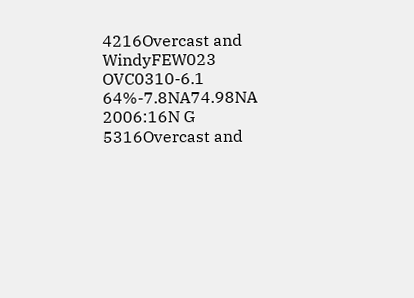4216Overcast and WindyFEW023 OVC0310-6.1 64%-7.8NA74.98NA
2006:16N G 5316Overcast and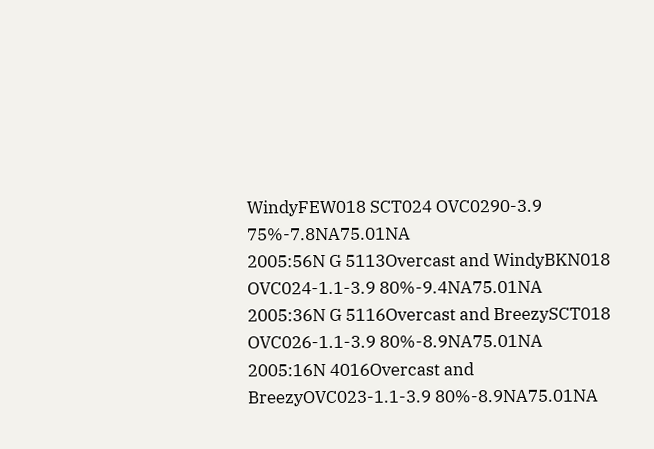WindyFEW018 SCT024 OVC0290-3.9 75%-7.8NA75.01NA
2005:56N G 5113Overcast and WindyBKN018 OVC024-1.1-3.9 80%-9.4NA75.01NA
2005:36N G 5116Overcast and BreezySCT018 OVC026-1.1-3.9 80%-8.9NA75.01NA
2005:16N 4016Overcast and BreezyOVC023-1.1-3.9 80%-8.9NA75.01NA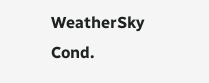WeatherSky Cond.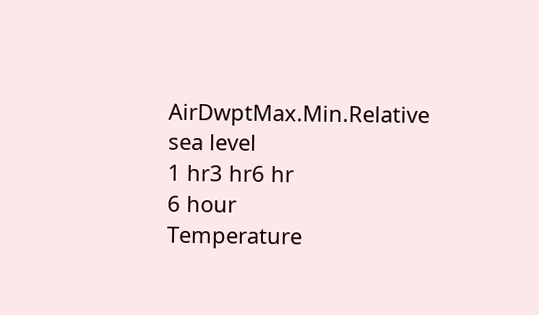AirDwptMax.Min.Relative
sea level
1 hr3 hr6 hr
6 hour
Temperature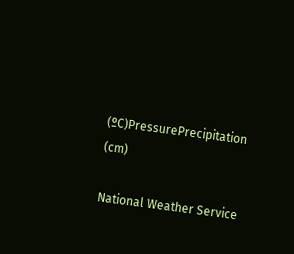(ºC)PressurePrecipitation (cm)

National Weather Service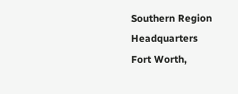Southern Region Headquarters
Fort Worth,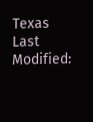Texas
Last Modified: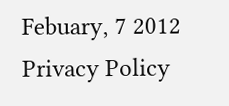Febuary, 7 2012
Privacy Policy